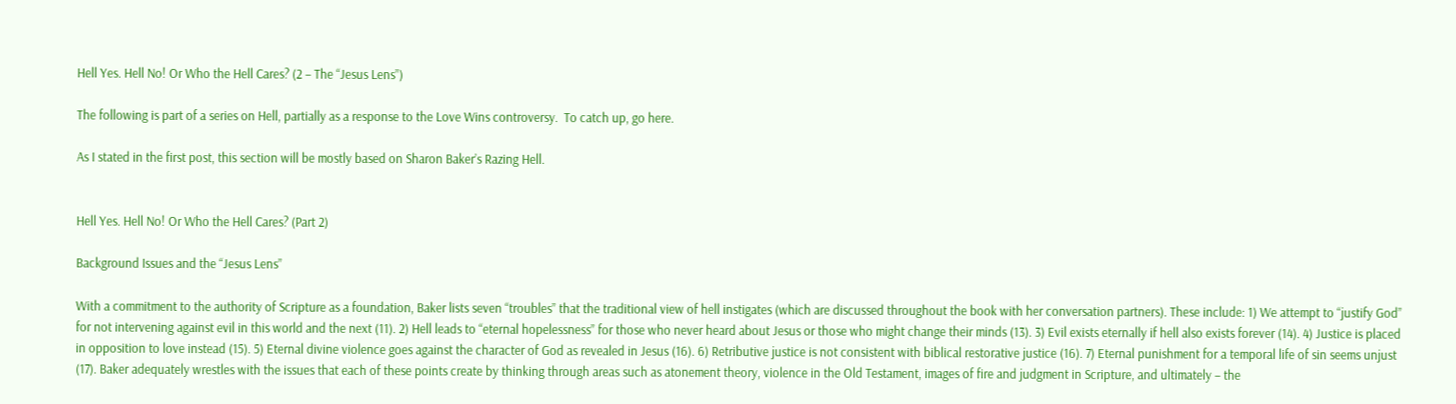Hell Yes. Hell No! Or Who the Hell Cares? (2 – The “Jesus Lens”)

The following is part of a series on Hell, partially as a response to the Love Wins controversy.  To catch up, go here.

As I stated in the first post, this section will be mostly based on Sharon Baker’s Razing Hell.


Hell Yes. Hell No! Or Who the Hell Cares? (Part 2)

Background Issues and the “Jesus Lens”

With a commitment to the authority of Scripture as a foundation, Baker lists seven “troubles” that the traditional view of hell instigates (which are discussed throughout the book with her conversation partners). These include: 1) We attempt to “justify God” for not intervening against evil in this world and the next (11). 2) Hell leads to “eternal hopelessness” for those who never heard about Jesus or those who might change their minds (13). 3) Evil exists eternally if hell also exists forever (14). 4) Justice is placed in opposition to love instead (15). 5) Eternal divine violence goes against the character of God as revealed in Jesus (16). 6) Retributive justice is not consistent with biblical restorative justice (16). 7) Eternal punishment for a temporal life of sin seems unjust (17). Baker adequately wrestles with the issues that each of these points create by thinking through areas such as atonement theory, violence in the Old Testament, images of fire and judgment in Scripture, and ultimately – the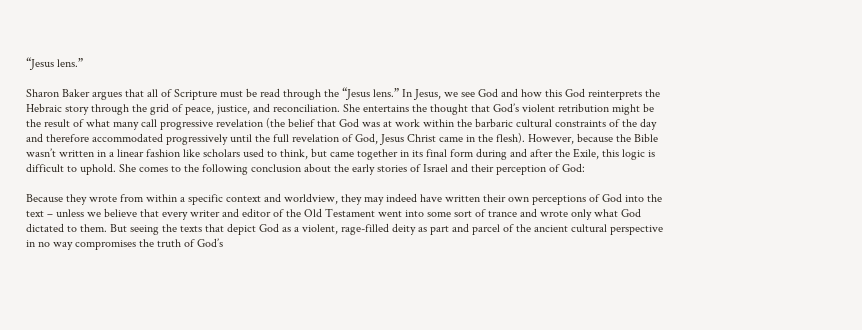“Jesus lens.”

Sharon Baker argues that all of Scripture must be read through the “Jesus lens.” In Jesus, we see God and how this God reinterprets the Hebraic story through the grid of peace, justice, and reconciliation. She entertains the thought that God’s violent retribution might be the result of what many call progressive revelation (the belief that God was at work within the barbaric cultural constraints of the day and therefore accommodated progressively until the full revelation of God, Jesus Christ came in the flesh). However, because the Bible wasn’t written in a linear fashion like scholars used to think, but came together in its final form during and after the Exile, this logic is difficult to uphold. She comes to the following conclusion about the early stories of Israel and their perception of God:

Because they wrote from within a specific context and worldview, they may indeed have written their own perceptions of God into the text – unless we believe that every writer and editor of the Old Testament went into some sort of trance and wrote only what God dictated to them. But seeing the texts that depict God as a violent, rage-filled deity as part and parcel of the ancient cultural perspective in no way compromises the truth of God’s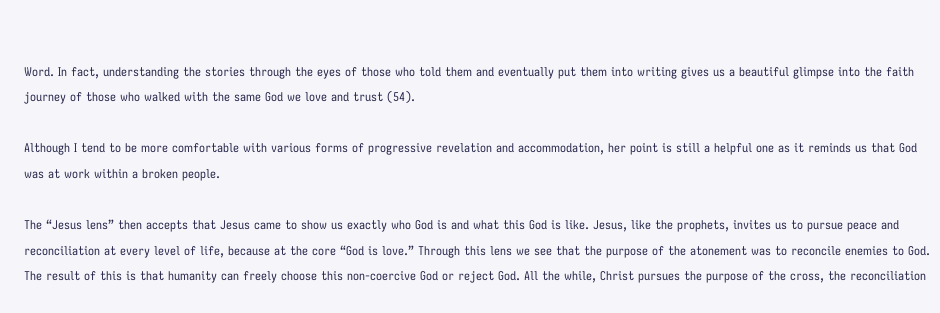Word. In fact, understanding the stories through the eyes of those who told them and eventually put them into writing gives us a beautiful glimpse into the faith journey of those who walked with the same God we love and trust (54).

Although I tend to be more comfortable with various forms of progressive revelation and accommodation, her point is still a helpful one as it reminds us that God was at work within a broken people.

The “Jesus lens” then accepts that Jesus came to show us exactly who God is and what this God is like. Jesus, like the prophets, invites us to pursue peace and reconciliation at every level of life, because at the core “God is love.” Through this lens we see that the purpose of the atonement was to reconcile enemies to God. The result of this is that humanity can freely choose this non-coercive God or reject God. All the while, Christ pursues the purpose of the cross, the reconciliation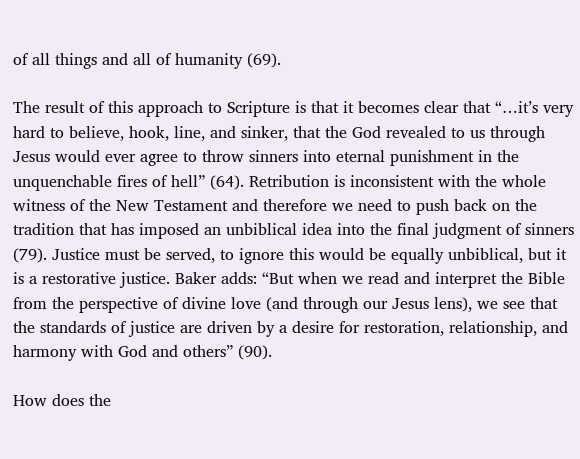of all things and all of humanity (69).

The result of this approach to Scripture is that it becomes clear that “…it’s very hard to believe, hook, line, and sinker, that the God revealed to us through Jesus would ever agree to throw sinners into eternal punishment in the unquenchable fires of hell” (64). Retribution is inconsistent with the whole witness of the New Testament and therefore we need to push back on the tradition that has imposed an unbiblical idea into the final judgment of sinners (79). Justice must be served, to ignore this would be equally unbiblical, but it is a restorative justice. Baker adds: “But when we read and interpret the Bible from the perspective of divine love (and through our Jesus lens), we see that the standards of justice are driven by a desire for restoration, relationship, and harmony with God and others” (90).

How does the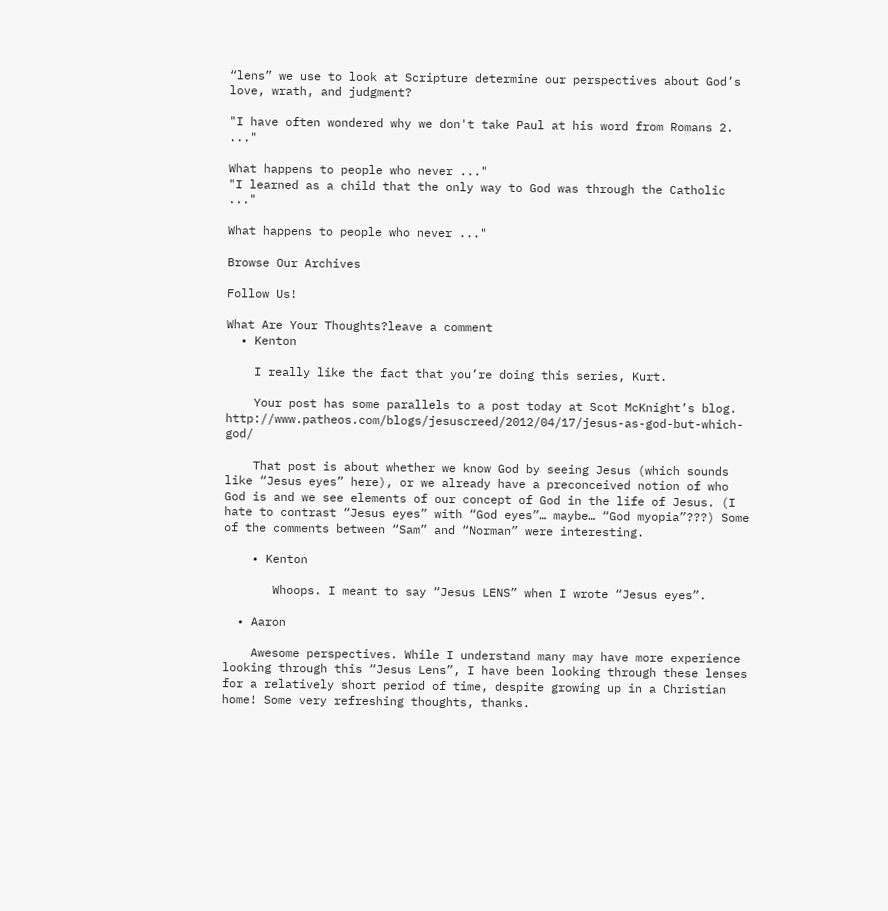“lens” we use to look at Scripture determine our perspectives about God’s love, wrath, and judgment?

"I have often wondered why we don't take Paul at his word from Romans 2. ..."

What happens to people who never ..."
"I learned as a child that the only way to God was through the Catholic ..."

What happens to people who never ..."

Browse Our Archives

Follow Us!

What Are Your Thoughts?leave a comment
  • Kenton

    I really like the fact that you’re doing this series, Kurt.

    Your post has some parallels to a post today at Scot McKnight’s blog. http://www.patheos.com/blogs/jesuscreed/2012/04/17/jesus-as-god-but-which-god/

    That post is about whether we know God by seeing Jesus (which sounds like “Jesus eyes” here), or we already have a preconceived notion of who God is and we see elements of our concept of God in the life of Jesus. (I hate to contrast “Jesus eyes” with “God eyes”… maybe… “God myopia”???) Some of the comments between “Sam” and “Norman” were interesting.

    • Kenton

       Whoops. I meant to say “Jesus LENS” when I wrote “Jesus eyes”.

  • Aaron

    Awesome perspectives. While I understand many may have more experience looking through this “Jesus Lens”, I have been looking through these lenses for a relatively short period of time, despite growing up in a Christian home! Some very refreshing thoughts, thanks.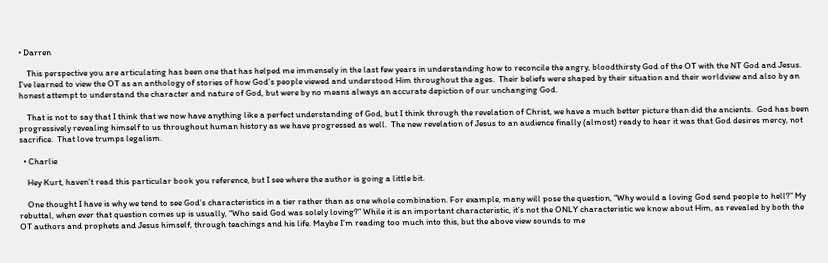• Darren

    This perspective you are articulating has been one that has helped me immensely in the last few years in understanding how to reconcile the angry, bloodthirsty God of the OT with the NT God and Jesus.  I’ve learned to view the OT as an anthology of stories of how God’s people viewed and understood Him throughout the ages.  Their beliefs were shaped by their situation and their worldview and also by an honest attempt to understand the character and nature of God, but were by no means always an accurate depiction of our unchanging God.

    That is not to say that I think that we now have anything like a perfect understanding of God, but I think through the revelation of Christ, we have a much better picture than did the ancients.  God has been progressively revealing himself to us throughout human history as we have progressed as well.  The new revelation of Jesus to an audience finally (almost) ready to hear it was that God desires mercy, not sacrifice.  That love trumps legalism.

  • Charlie

    Hey Kurt, haven’t read this particular book you reference, but I see where the author is going a little bit.

    One thought I have is why we tend to see God’s characteristics in a tier rather than as one whole combination. For example, many will pose the question, “Why would a loving God send people to hell?” My rebuttal, when ever that question comes up is usually, “Who said God was solely loving?” While it is an important characteristic, it’s not the ONLY characteristic we know about Him, as revealed by both the OT authors and prophets and Jesus himself, through teachings and his life. Maybe I’m reading too much into this, but the above view sounds to me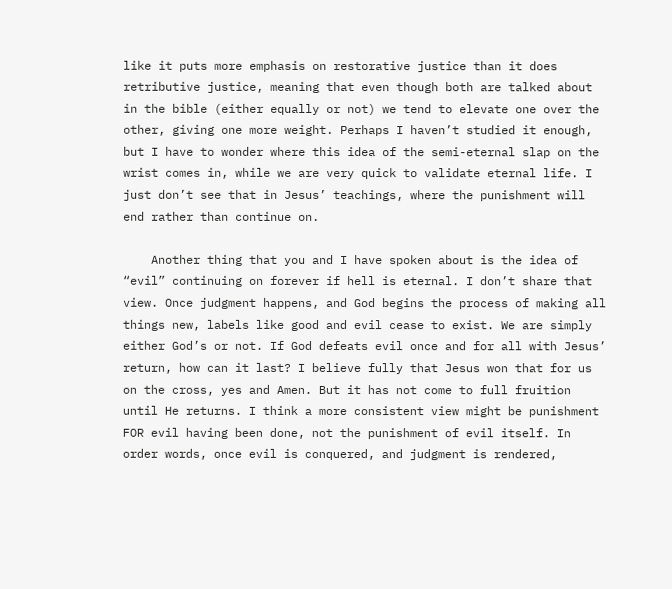like it puts more emphasis on restorative justice than it does retributive justice, meaning that even though both are talked about in the bible (either equally or not) we tend to elevate one over the other, giving one more weight. Perhaps I haven’t studied it enough, but I have to wonder where this idea of the semi-eternal slap on the wrist comes in, while we are very quick to validate eternal life. I just don’t see that in Jesus’ teachings, where the punishment will end rather than continue on.

    Another thing that you and I have spoken about is the idea of “evil” continuing on forever if hell is eternal. I don’t share that view. Once judgment happens, and God begins the process of making all things new, labels like good and evil cease to exist. We are simply either God’s or not. If God defeats evil once and for all with Jesus’ return, how can it last? I believe fully that Jesus won that for us on the cross, yes and Amen. But it has not come to full fruition until He returns. I think a more consistent view might be punishment FOR evil having been done, not the punishment of evil itself. In order words, once evil is conquered, and judgment is rendered,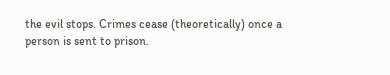the evil stops. Crimes cease (theoretically) once a person is sent to prison.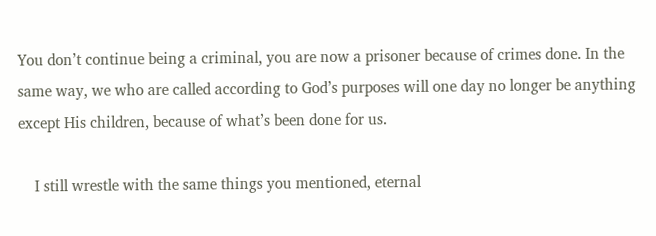You don’t continue being a criminal, you are now a prisoner because of crimes done. In the same way, we who are called according to God’s purposes will one day no longer be anything except His children, because of what’s been done for us.

    I still wrestle with the same things you mentioned, eternal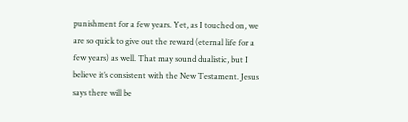punishment for a few years. Yet, as I touched on, we are so quick to give out the reward (eternal life for a few years) as well. That may sound dualistic, but I believe it’s consistent with the New Testament. Jesus says there will be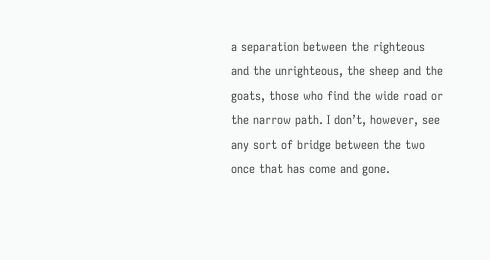a separation between the righteous and the unrighteous, the sheep and the goats, those who find the wide road or the narrow path. I don’t, however, see any sort of bridge between the two once that has come and gone.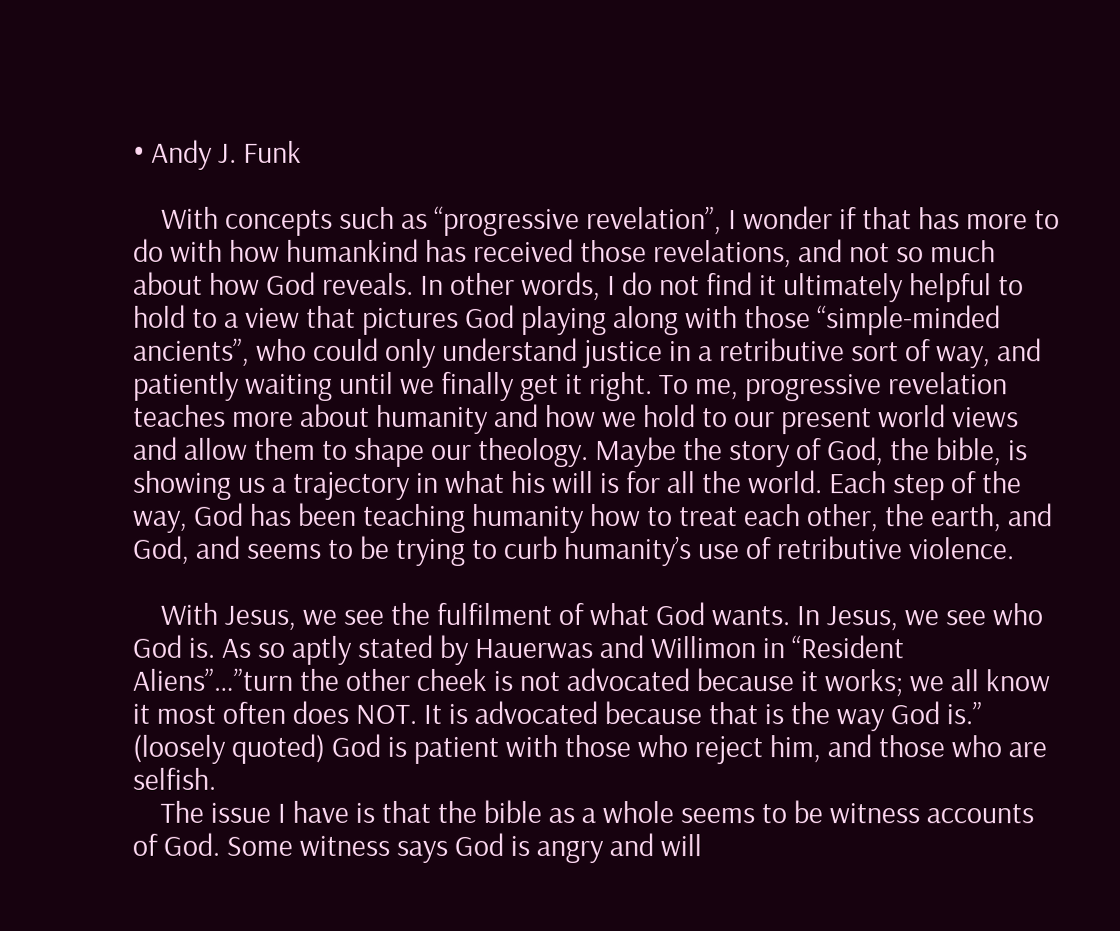• Andy J. Funk

    With concepts such as “progressive revelation”, I wonder if that has more to do with how humankind has received those revelations, and not so much about how God reveals. In other words, I do not find it ultimately helpful to hold to a view that pictures God playing along with those “simple-minded ancients”, who could only understand justice in a retributive sort of way, and patiently waiting until we finally get it right. To me, progressive revelation teaches more about humanity and how we hold to our present world views and allow them to shape our theology. Maybe the story of God, the bible, is showing us a trajectory in what his will is for all the world. Each step of the way, God has been teaching humanity how to treat each other, the earth, and God, and seems to be trying to curb humanity’s use of retributive violence.

    With Jesus, we see the fulfilment of what God wants. In Jesus, we see who God is. As so aptly stated by Hauerwas and Willimon in “Resident Aliens”…”turn the other cheek is not advocated because it works; we all know it most often does NOT. It is advocated because that is the way God is.” (loosely quoted) God is patient with those who reject him, and those who are selfish.
    The issue I have is that the bible as a whole seems to be witness accounts of God. Some witness says God is angry and will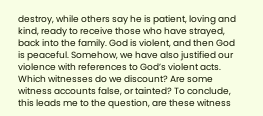destroy, while others say he is patient, loving and kind, ready to receive those who have strayed, back into the family. God is violent, and then God is peaceful. Somehow, we have also justified our violence with references to God’s violent acts. Which witnesses do we discount? Are some witness accounts false, or tainted? To conclude, this leads me to the question, are these witness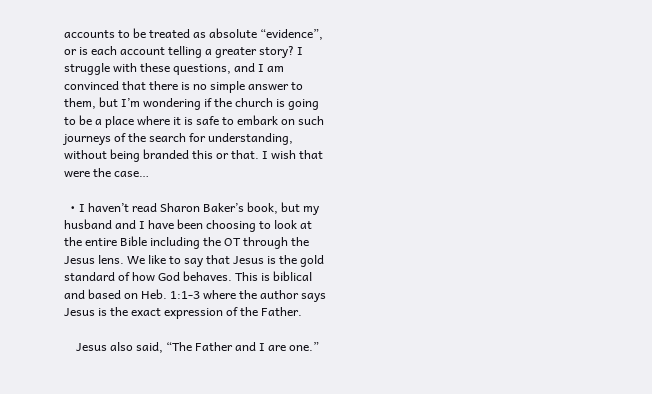accounts to be treated as absolute “evidence”, or is each account telling a greater story? I struggle with these questions, and I am convinced that there is no simple answer to them, but I’m wondering if the church is going to be a place where it is safe to embark on such journeys of the search for understanding, without being branded this or that. I wish that were the case…

  • I haven’t read Sharon Baker’s book, but my husband and I have been choosing to look at the entire Bible including the OT through the Jesus lens. We like to say that Jesus is the gold standard of how God behaves. This is biblical and based on Heb. 1:1-3 where the author says Jesus is the exact expression of the Father.

    Jesus also said, “The Father and I are one.”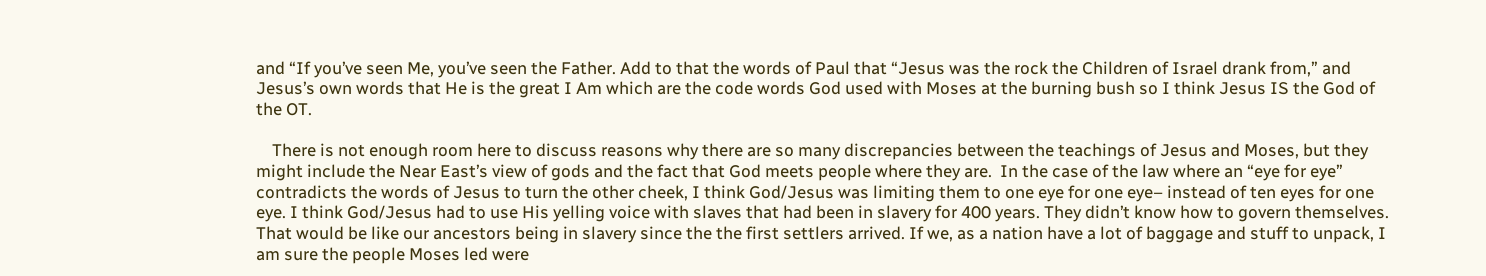and “If you’ve seen Me, you’ve seen the Father. Add to that the words of Paul that “Jesus was the rock the Children of Israel drank from,” and Jesus’s own words that He is the great I Am which are the code words God used with Moses at the burning bush so I think Jesus IS the God of the OT.

    There is not enough room here to discuss reasons why there are so many discrepancies between the teachings of Jesus and Moses, but they might include the Near East’s view of gods and the fact that God meets people where they are.  In the case of the law where an “eye for eye” contradicts the words of Jesus to turn the other cheek, I think God/Jesus was limiting them to one eye for one eye– instead of ten eyes for one eye. I think God/Jesus had to use His yelling voice with slaves that had been in slavery for 400 years. They didn’t know how to govern themselves. That would be like our ancestors being in slavery since the the first settlers arrived. If we, as a nation have a lot of baggage and stuff to unpack, I am sure the people Moses led were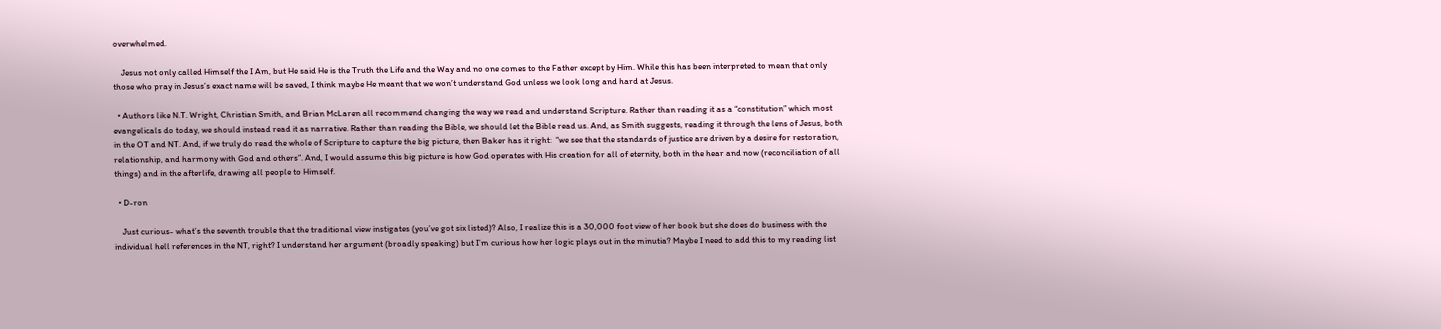overwhelmed.

    Jesus not only called Himself the I Am, but He said He is the Truth the Life and the Way and no one comes to the Father except by Him. While this has been interpreted to mean that only those who pray in Jesus’s exact name will be saved, I think maybe He meant that we won’t understand God unless we look long and hard at Jesus.

  • Authors like N.T. Wright, Christian Smith, and Brian McLaren all recommend changing the way we read and understand Scripture. Rather than reading it as a “constitution” which most evangelicals do today, we should instead read it as narrative. Rather than reading the Bible, we should let the Bible read us. And, as Smith suggests, reading it through the lens of Jesus, both in the OT and NT. And, if we truly do read the whole of Scripture to capture the big picture, then Baker has it right:  “we see that the standards of justice are driven by a desire for restoration, relationship, and harmony with God and others”. And, I would assume this big picture is how God operates with His creation for all of eternity, both in the hear and now (reconciliation of all things) and in the afterlife, drawing all people to Himself.

  • D-ron

    Just curious- what’s the seventh trouble that the traditional view instigates (you’ve got six listed)? Also, I realize this is a 30,000 foot view of her book but she does do business with the individual hell references in the NT, right? I understand her argument (broadly speaking) but I’m curious how her logic plays out in the minutia? Maybe I need to add this to my reading list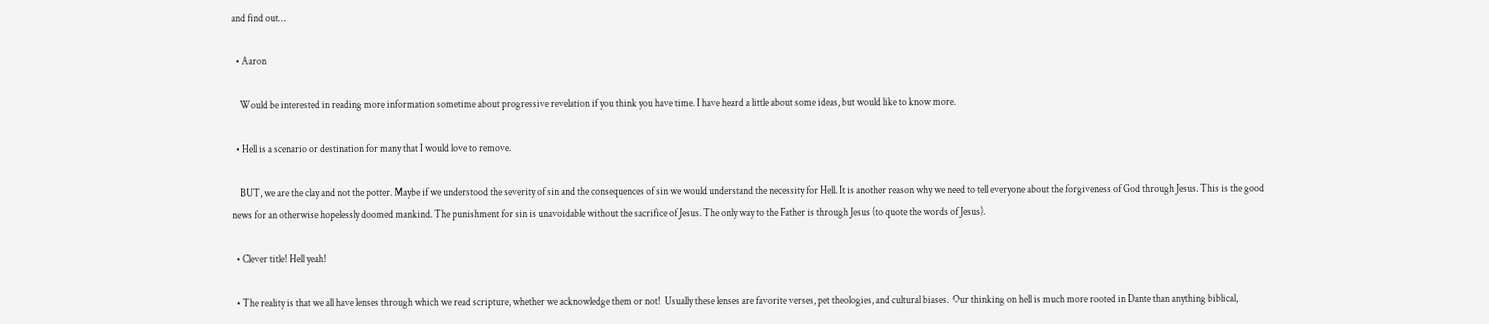and find out…

  • Aaron

    Would be interested in reading more information sometime about progressive revelation if you think you have time. I have heard a little about some ideas, but would like to know more.

  • Hell is a scenario or destination for many that I would love to remove.

    BUT, we are the clay and not the potter. Maybe if we understood the severity of sin and the consequences of sin we would understand the necessity for Hell. It is another reason why we need to tell everyone about the forgiveness of God through Jesus. This is the good news for an otherwise hopelessly doomed mankind. The punishment for sin is unavoidable without the sacrifice of Jesus. The only way to the Father is through Jesus (to quote the words of Jesus).

  • Clever title! Hell yeah!

  • The reality is that we all have lenses through which we read scripture, whether we acknowledge them or not!  Usually these lenses are favorite verses, pet theologies, and cultural biases.  Our thinking on hell is much more rooted in Dante than anything biblical,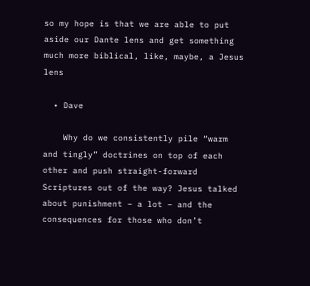so my hope is that we are able to put aside our Dante lens and get something much more biblical, like, maybe, a Jesus lens

  • Dave

    Why do we consistently pile “warm and tingly” doctrines on top of each other and push straight-forward Scriptures out of the way? Jesus talked about punishment – a lot – and the consequences for those who don’t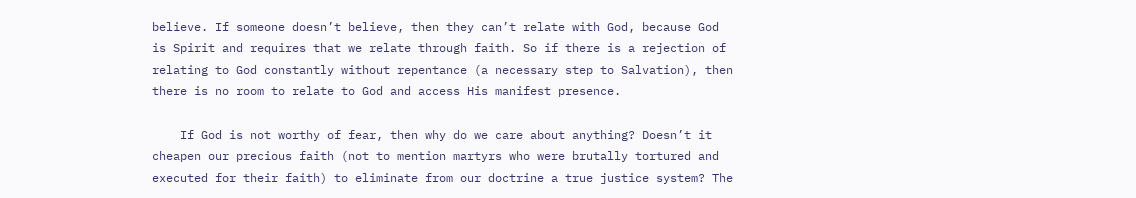believe. If someone doesn’t believe, then they can’t relate with God, because God is Spirit and requires that we relate through faith. So if there is a rejection of relating to God constantly without repentance (a necessary step to Salvation), then there is no room to relate to God and access His manifest presence.

    If God is not worthy of fear, then why do we care about anything? Doesn’t it cheapen our precious faith (not to mention martyrs who were brutally tortured and executed for their faith) to eliminate from our doctrine a true justice system? The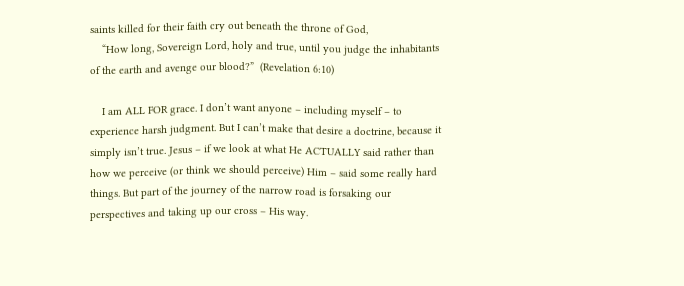saints killed for their faith cry out beneath the throne of God,
    “How long, Sovereign Lord, holy and true, until you judge the inhabitants of the earth and avenge our blood?”  (Revelation 6:10)

    I am ALL FOR grace. I don’t want anyone – including myself – to experience harsh judgment. But I can’t make that desire a doctrine, because it simply isn’t true. Jesus – if we look at what He ACTUALLY said rather than how we perceive (or think we should perceive) Him – said some really hard things. But part of the journey of the narrow road is forsaking our perspectives and taking up our cross – His way.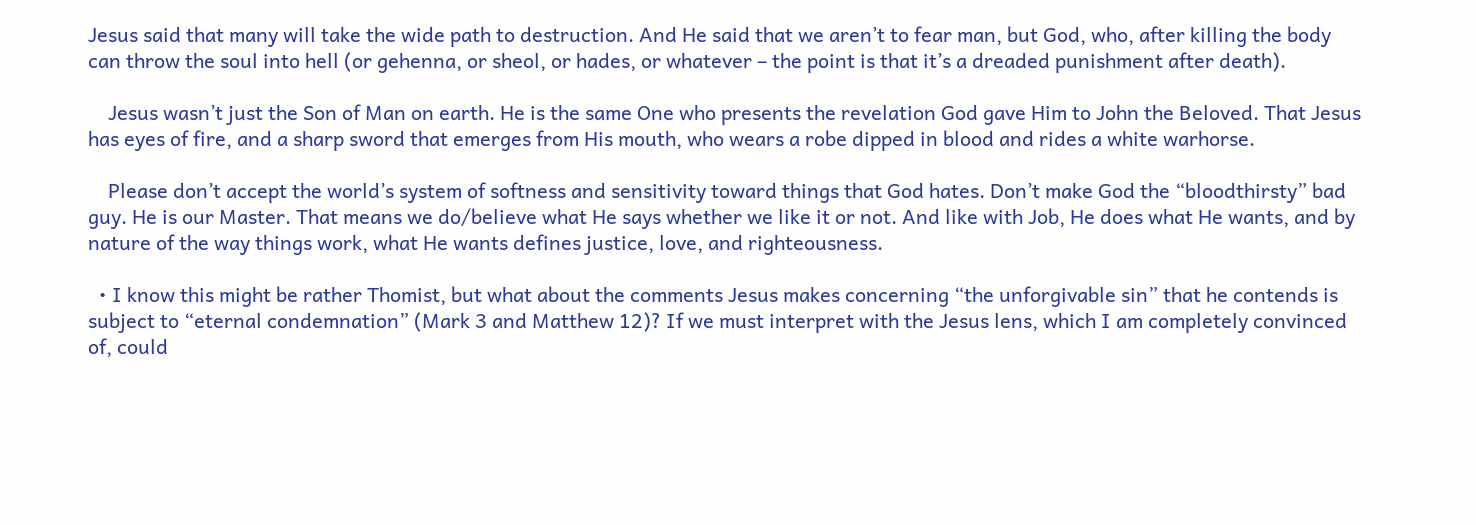Jesus said that many will take the wide path to destruction. And He said that we aren’t to fear man, but God, who, after killing the body can throw the soul into hell (or gehenna, or sheol, or hades, or whatever – the point is that it’s a dreaded punishment after death).

    Jesus wasn’t just the Son of Man on earth. He is the same One who presents the revelation God gave Him to John the Beloved. That Jesus has eyes of fire, and a sharp sword that emerges from His mouth, who wears a robe dipped in blood and rides a white warhorse.

    Please don’t accept the world’s system of softness and sensitivity toward things that God hates. Don’t make God the “bloodthirsty” bad guy. He is our Master. That means we do/believe what He says whether we like it or not. And like with Job, He does what He wants, and by nature of the way things work, what He wants defines justice, love, and righteousness.

  • I know this might be rather Thomist, but what about the comments Jesus makes concerning “the unforgivable sin” that he contends is subject to “eternal condemnation” (Mark 3 and Matthew 12)? If we must interpret with the Jesus lens, which I am completely convinced of, could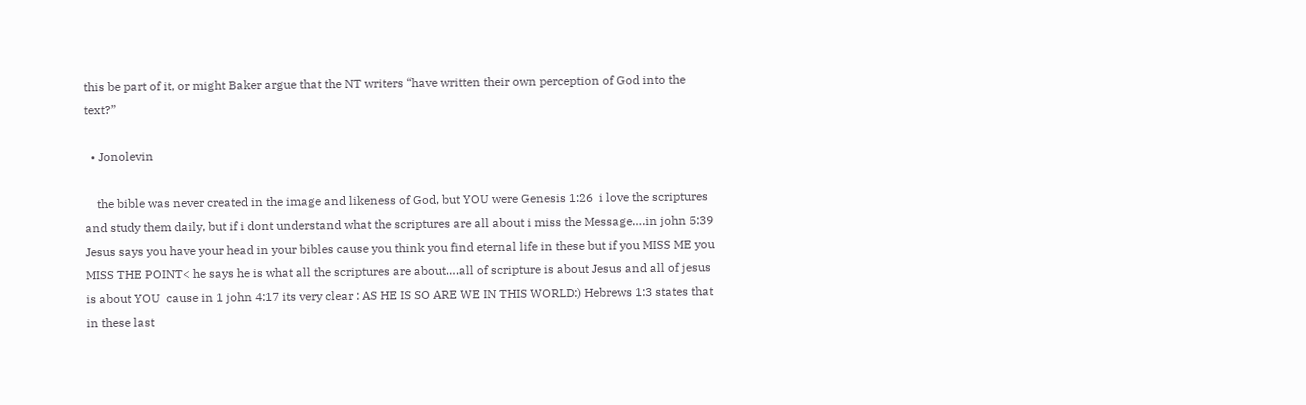this be part of it, or might Baker argue that the NT writers “have written their own perception of God into the text?”

  • Jonolevin

    the bible was never created in the image and likeness of God, but YOU were Genesis 1:26  i love the scriptures and study them daily, but if i dont understand what the scriptures are all about i miss the Message….in john 5:39 Jesus says you have your head in your bibles cause you think you find eternal life in these but if you MISS ME you MISS THE POINT< he says he is what all the scriptures are about….all of scripture is about Jesus and all of jesus is about YOU  cause in 1 john 4:17 its very clear : AS HE IS SO ARE WE IN THIS WORLD:) Hebrews 1:3 states that in these last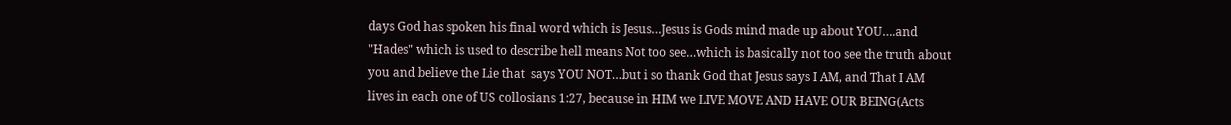days God has spoken his final word which is Jesus…Jesus is Gods mind made up about YOU….and "Hades" which is used to describe hell means Not too see…which is basically not too see the truth about you and believe the Lie that  says YOU NOT…but i so thank God that Jesus says I AM, and That I AM lives in each one of US collosians 1:27, because in HIM we LIVE MOVE AND HAVE OUR BEING(Acts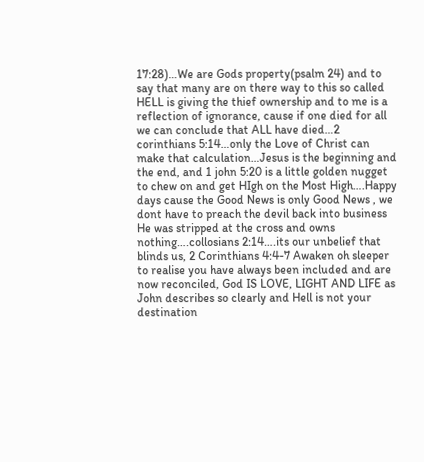17:28)…We are Gods property(psalm 24) and to say that many are on there way to this so called HELL is giving the thief ownership and to me is a reflection of ignorance, cause if one died for all we can conclude that ALL have died…2 corinthians 5:14…only the Love of Christ can make that calculation…Jesus is the beginning and the end, and 1 john 5:20 is a little golden nugget to chew on and get HIgh on the Most High….Happy days cause the Good News is only Good News , we dont have to preach the devil back into business He was stripped at the cross and owns nothing….collosians 2:14….its our unbelief that blinds us, 2 Corinthians 4:4-7 Awaken oh sleeper to realise you have always been included and are now reconciled, God IS LOVE, LIGHT AND LIFE as John describes so clearly and Hell is not your destination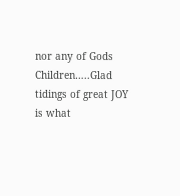nor any of Gods Children…..Glad tidings of great JOY is what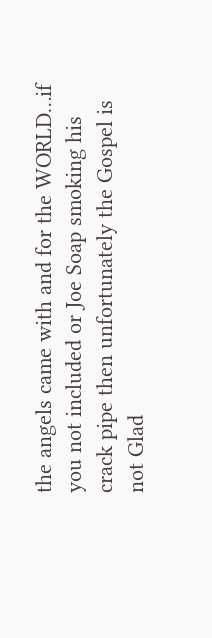the angels came with and for the WORLD…if you not included or Joe Soap smoking his crack pipe then unfortunately the Gospel is not Glad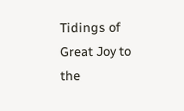Tidings of Great Joy to the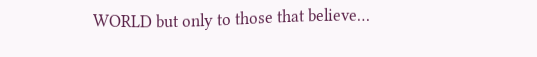WORLD but only to those that believe…